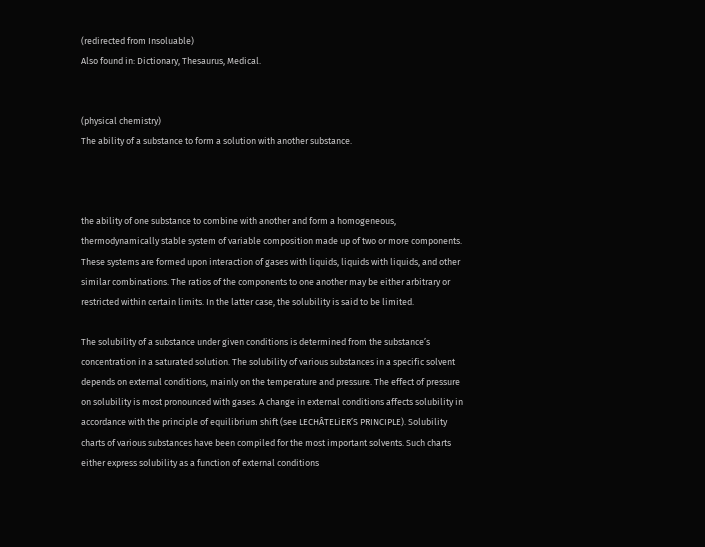(redirected from Insoluable)
Also found in: Dictionary, Thesaurus, Medical.


(physical chemistry)
The ability of a substance to form a solution with another substance.



the ability of one substance to combine with another and form a homogeneous, thermodynamically stable system of variable composition made up of two or more components. These systems are formed upon interaction of gases with liquids, liquids with liquids, and other similar combinations. The ratios of the components to one another may be either arbitrary or restricted within certain limits. In the latter case, the solubility is said to be limited.

The solubility of a substance under given conditions is determined from the substance’s concentration in a saturated solution. The solubility of various substances in a specific solvent depends on external conditions, mainly on the temperature and pressure. The effect of pressure on solubility is most pronounced with gases. A change in external conditions affects solubility in accordance with the principle of equilibrium shift (see LECHÂTELiER’S PRINCIPLE). Solubility charts of various substances have been compiled for the most important solvents. Such charts either express solubility as a function of external conditions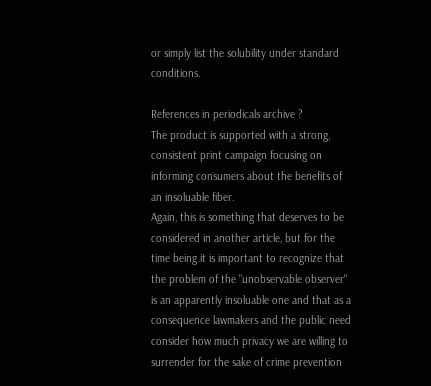or simply list the solubility under standard conditions.

References in periodicals archive ?
The product is supported with a strong, consistent print campaign focusing on informing consumers about the benefits of an insoluable fiber.
Again, this is something that deserves to be considered in another article, but for the time being it is important to recognize that the problem of the "unobservable observer" is an apparently insoluable one and that as a consequence lawmakers and the public need consider how much privacy we are willing to surrender for the sake of crime prevention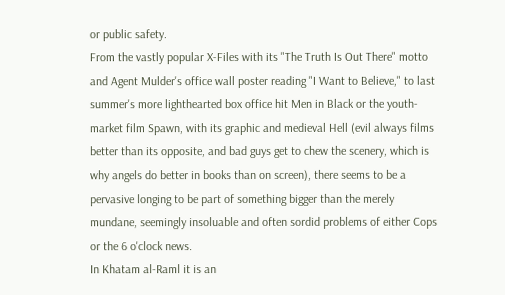or public safety.
From the vastly popular X-Files with its "The Truth Is Out There" motto and Agent Mulder's office wall poster reading "I Want to Believe," to last summer's more lighthearted box office hit Men in Black or the youth-market film Spawn, with its graphic and medieval Hell (evil always films better than its opposite, and bad guys get to chew the scenery, which is why angels do better in books than on screen), there seems to be a pervasive longing to be part of something bigger than the merely mundane, seemingly insoluable and often sordid problems of either Cops or the 6 o'clock news.
In Khatam al-Raml it is an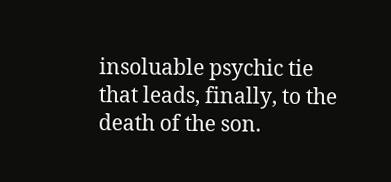insoluable psychic tie that leads, finally, to the death of the son.